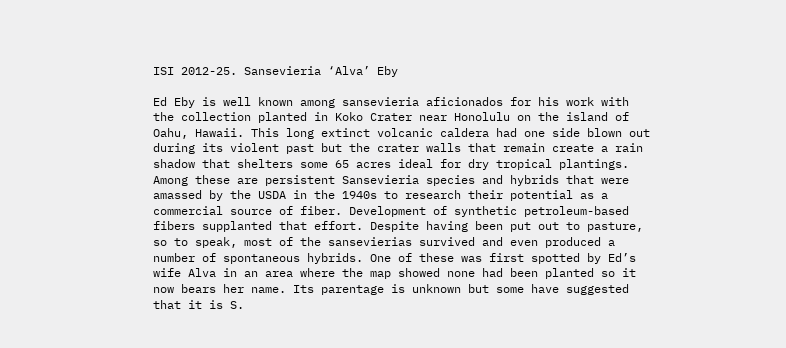ISI 2012-25. Sansevieria ‘Alva’ Eby

Ed Eby is well known among sansevieria aficionados for his work with the collection planted in Koko Crater near Honolulu on the island of Oahu, Hawaii. This long extinct volcanic caldera had one side blown out during its violent past but the crater walls that remain create a rain shadow that shelters some 65 acres ideal for dry tropical plantings. Among these are persistent Sansevieria species and hybrids that were amassed by the USDA in the 1940s to research their potential as a commercial source of fiber. Development of synthetic petroleum-based fibers supplanted that effort. Despite having been put out to pasture, so to speak, most of the sansevierias survived and even produced a number of spontaneous hybrids. One of these was first spotted by Ed’s wife Alva in an area where the map showed none had been planted so it now bears her name. Its parentage is unknown but some have suggested that it is S.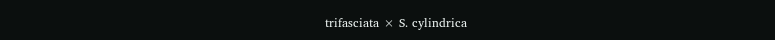trifasciata × S. cylindrica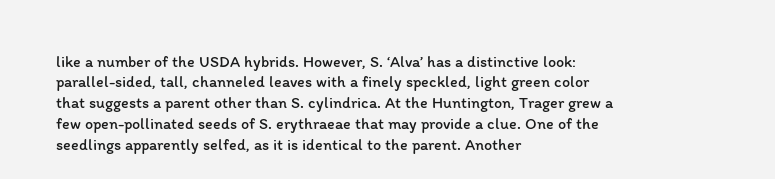like a number of the USDA hybrids. However, S. ‘Alva’ has a distinctive look: parallel-sided, tall, channeled leaves with a finely speckled, light green color that suggests a parent other than S. cylindrica. At the Huntington, Trager grew a few open-pollinated seeds of S. erythraeae that may provide a clue. One of the seedlings apparently selfed, as it is identical to the parent. Another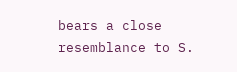bears a close resemblance to S.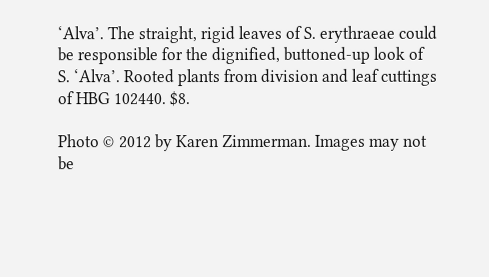‘Alva’. The straight, rigid leaves of S. erythraeae could be responsible for the dignified, buttoned-up look of S. ‘Alva’. Rooted plants from division and leaf cuttings of HBG 102440. $8.

Photo © 2012 by Karen Zimmerman. Images may not be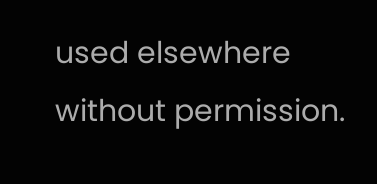used elsewhere without permission.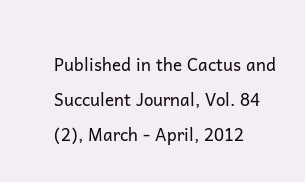Published in the Cactus and Succulent Journal, Vol. 84 (2), March - April, 2012